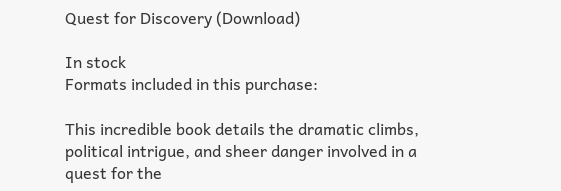Quest for Discovery (Download)

In stock
Formats included in this purchase:

This incredible book details the dramatic climbs, political intrigue, and sheer danger involved in a quest for the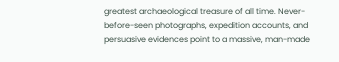greatest archaeological treasure of all time. Never-before-seen photographs, expedition accounts, and persuasive evidences point to a massive, man-made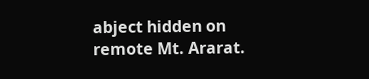abject hidden on remote Mt. Ararat.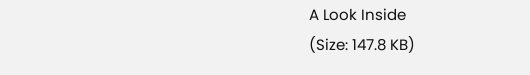A Look Inside
(Size: 147.8 KB)